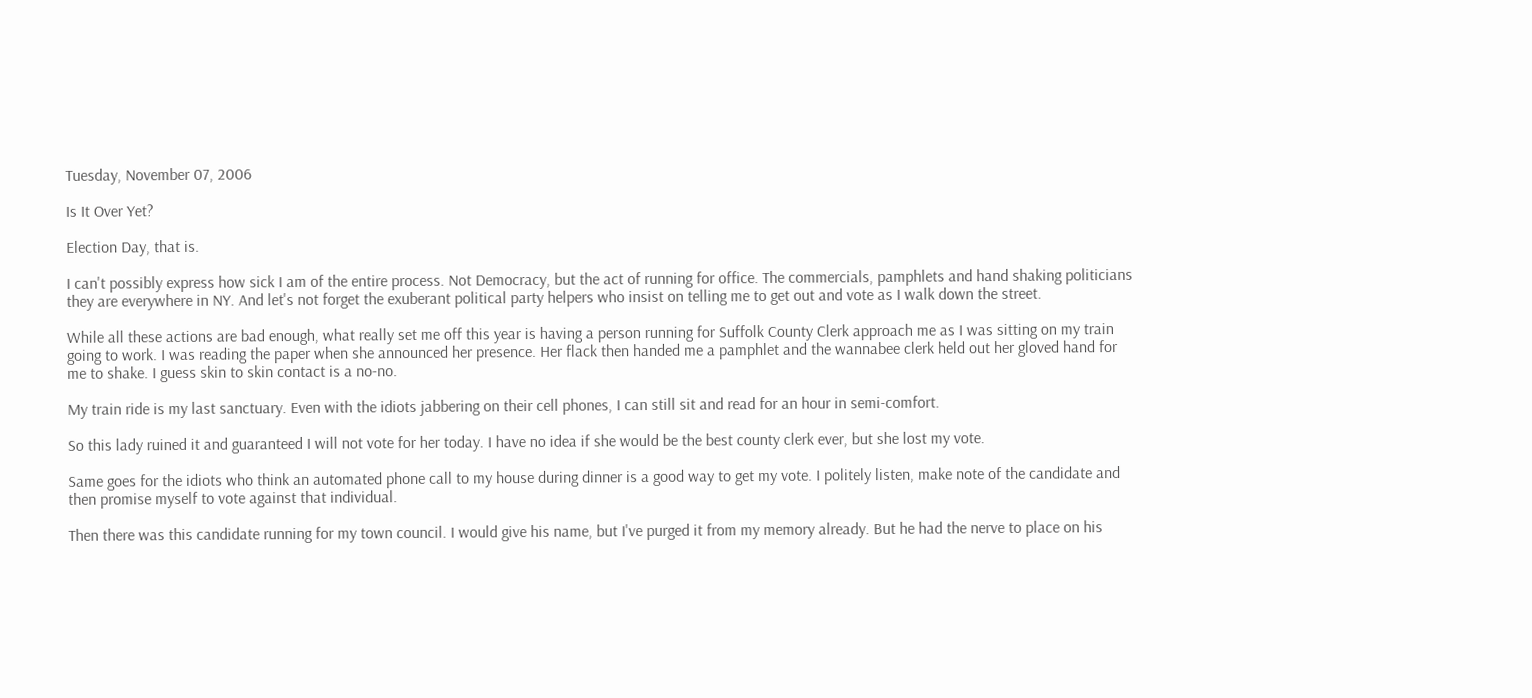Tuesday, November 07, 2006

Is It Over Yet?

Election Day, that is.

I can't possibly express how sick I am of the entire process. Not Democracy, but the act of running for office. The commercials, pamphlets and hand shaking politicians they are everywhere in NY. And let's not forget the exuberant political party helpers who insist on telling me to get out and vote as I walk down the street.

While all these actions are bad enough, what really set me off this year is having a person running for Suffolk County Clerk approach me as I was sitting on my train going to work. I was reading the paper when she announced her presence. Her flack then handed me a pamphlet and the wannabee clerk held out her gloved hand for me to shake. I guess skin to skin contact is a no-no.

My train ride is my last sanctuary. Even with the idiots jabbering on their cell phones, I can still sit and read for an hour in semi-comfort.

So this lady ruined it and guaranteed I will not vote for her today. I have no idea if she would be the best county clerk ever, but she lost my vote.

Same goes for the idiots who think an automated phone call to my house during dinner is a good way to get my vote. I politely listen, make note of the candidate and then promise myself to vote against that individual.

Then there was this candidate running for my town council. I would give his name, but I've purged it from my memory already. But he had the nerve to place on his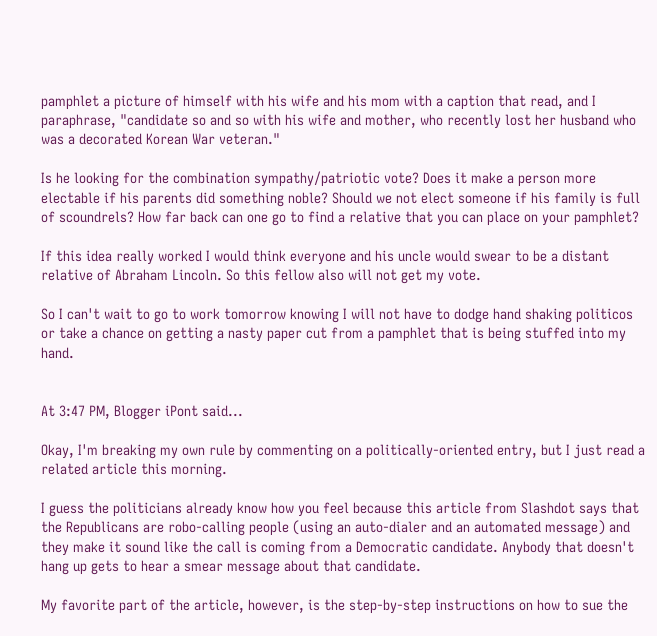pamphlet a picture of himself with his wife and his mom with a caption that read, and I paraphrase, "candidate so and so with his wife and mother, who recently lost her husband who was a decorated Korean War veteran."

Is he looking for the combination sympathy/patriotic vote? Does it make a person more electable if his parents did something noble? Should we not elect someone if his family is full of scoundrels? How far back can one go to find a relative that you can place on your pamphlet?

If this idea really worked I would think everyone and his uncle would swear to be a distant relative of Abraham Lincoln. So this fellow also will not get my vote.

So I can't wait to go to work tomorrow knowing I will not have to dodge hand shaking politicos or take a chance on getting a nasty paper cut from a pamphlet that is being stuffed into my hand.


At 3:47 PM, Blogger iPont said...

Okay, I'm breaking my own rule by commenting on a politically-oriented entry, but I just read a related article this morning.

I guess the politicians already know how you feel because this article from Slashdot says that the Republicans are robo-calling people (using an auto-dialer and an automated message) and they make it sound like the call is coming from a Democratic candidate. Anybody that doesn't hang up gets to hear a smear message about that candidate.

My favorite part of the article, however, is the step-by-step instructions on how to sue the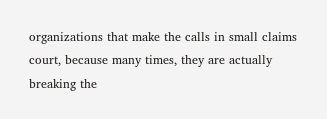organizations that make the calls in small claims court, because many times, they are actually breaking the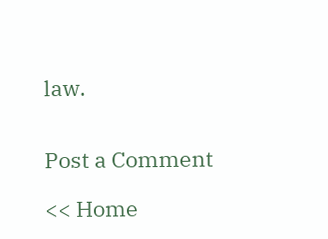law.


Post a Comment

<< Home